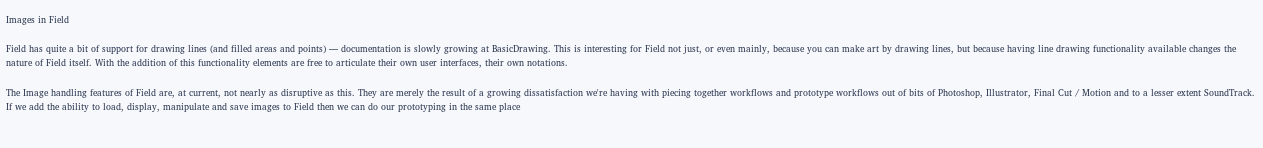Images in Field

Field has quite a bit of support for drawing lines (and filled areas and points) — documentation is slowly growing at BasicDrawing. This is interesting for Field not just, or even mainly, because you can make art by drawing lines, but because having line drawing functionality available changes the nature of Field itself. With the addition of this functionality elements are free to articulate their own user interfaces, their own notations.

The Image handling features of Field are, at current, not nearly as disruptive as this. They are merely the result of a growing dissatisfaction we're having with piecing together workflows and prototype workflows out of bits of Photoshop, Illustrator, Final Cut / Motion and to a lesser extent SoundTrack. If we add the ability to load, display, manipulate and save images to Field then we can do our prototyping in the same place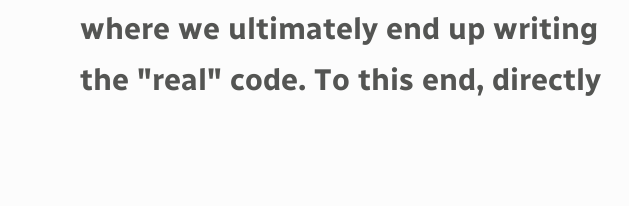where we ultimately end up writing the "real" code. To this end, directly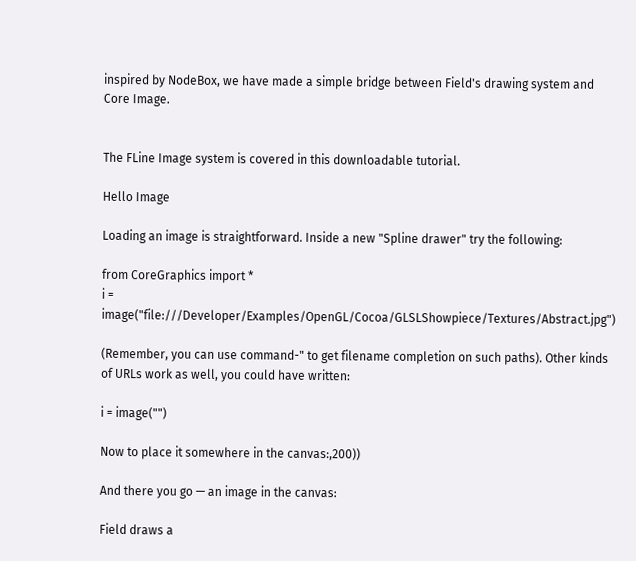inspired by NodeBox, we have made a simple bridge between Field's drawing system and Core Image.


The FLine Image system is covered in this downloadable tutorial.

Hello Image

Loading an image is straightforward. Inside a new "Spline drawer" try the following:

from CoreGraphics import *
i = image("file:///Developer/Examples/OpenGL/Cocoa/GLSLShowpiece/Textures/Abstract.jpg")

(Remember, you can use command-" to get filename completion on such paths). Other kinds of URLs work as well, you could have written:

i = image("")

Now to place it somewhere in the canvas:,200))

And there you go — an image in the canvas:

Field draws a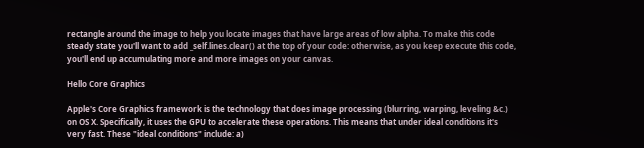rectangle around the image to help you locate images that have large areas of low alpha. To make this code steady state you'll want to add _self.lines.clear() at the top of your code: otherwise, as you keep execute this code, you'll end up accumulating more and more images on your canvas.

Hello Core Graphics

Apple's Core Graphics framework is the technology that does image processing (blurring, warping, leveling &c.) on OS X. Specifically, it uses the GPU to accelerate these operations. This means that under ideal conditions it's very fast. These "ideal conditions" include: a)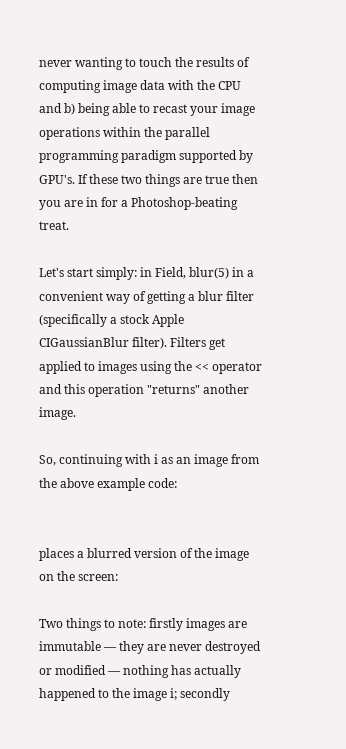never wanting to touch the results of computing image data with the CPU and b) being able to recast your image operations within the parallel programming paradigm supported by GPU's. If these two things are true then you are in for a Photoshop-beating treat.

Let's start simply: in Field, blur(5) in a convenient way of getting a blur filter (specifically a stock Apple CIGaussianBlur filter). Filters get applied to images using the << operator and this operation "returns" another image.

So, continuing with i as an image from the above example code:


places a blurred version of the image on the screen:

Two things to note: firstly images are immutable — they are never destroyed or modified — nothing has actually happened to the image i; secondly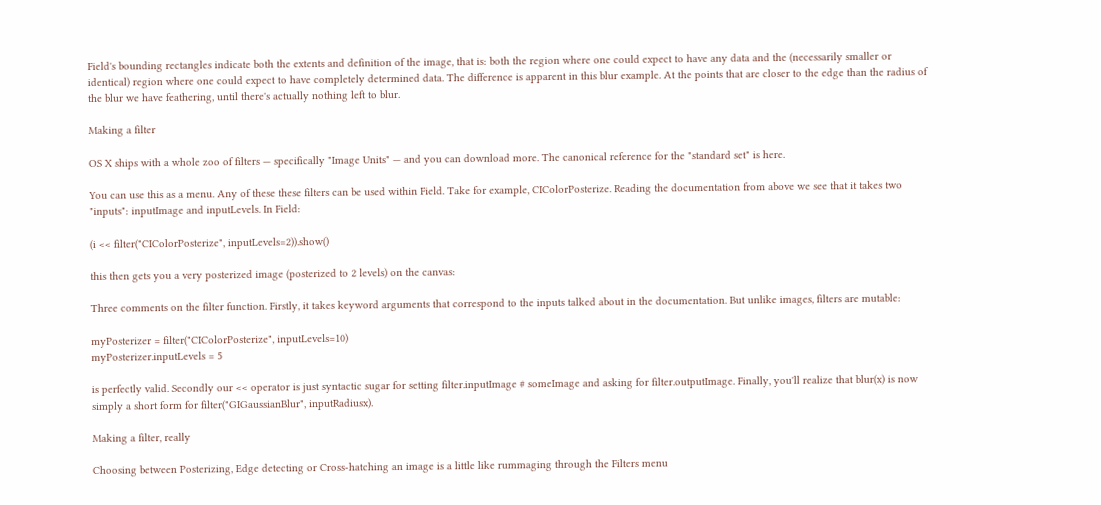Field's bounding rectangles indicate both the extents and definition of the image, that is: both the region where one could expect to have any data and the (necessarily smaller or identical) region where one could expect to have completely determined data. The difference is apparent in this blur example. At the points that are closer to the edge than the radius of the blur we have feathering, until there's actually nothing left to blur.

Making a filter

OS X ships with a whole zoo of filters — specifically "Image Units" — and you can download more. The canonical reference for the "standard set" is here.

You can use this as a menu. Any of these these filters can be used within Field. Take for example, CIColorPosterize. Reading the documentation from above we see that it takes two "inputs": inputImage and inputLevels. In Field:

(i << filter("CIColorPosterize", inputLevels=2)).show()

this then gets you a very posterized image (posterized to 2 levels) on the canvas:

Three comments on the filter function. Firstly, it takes keyword arguments that correspond to the inputs talked about in the documentation. But unlike images, filters are mutable:

myPosterizer = filter("CIColorPosterize", inputLevels=10)
myPosterizer.inputLevels = 5

is perfectly valid. Secondly our << operator is just syntactic sugar for setting filter.inputImage # someImage and asking for filter.outputImage. Finally, you'll realize that blur(x) is now simply a short form for filter("GIGaussianBlur", inputRadiusx).

Making a filter, really

Choosing between Posterizing, Edge detecting or Cross-hatching an image is a little like rummaging through the Filters menu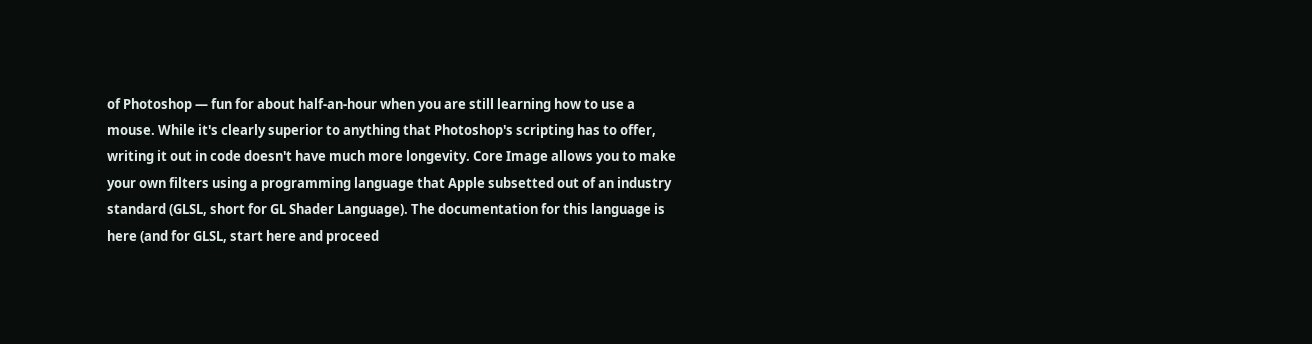of Photoshop — fun for about half-an-hour when you are still learning how to use a mouse. While it's clearly superior to anything that Photoshop's scripting has to offer, writing it out in code doesn't have much more longevity. Core Image allows you to make your own filters using a programming language that Apple subsetted out of an industry standard (GLSL, short for GL Shader Language). The documentation for this language is here (and for GLSL, start here and proceed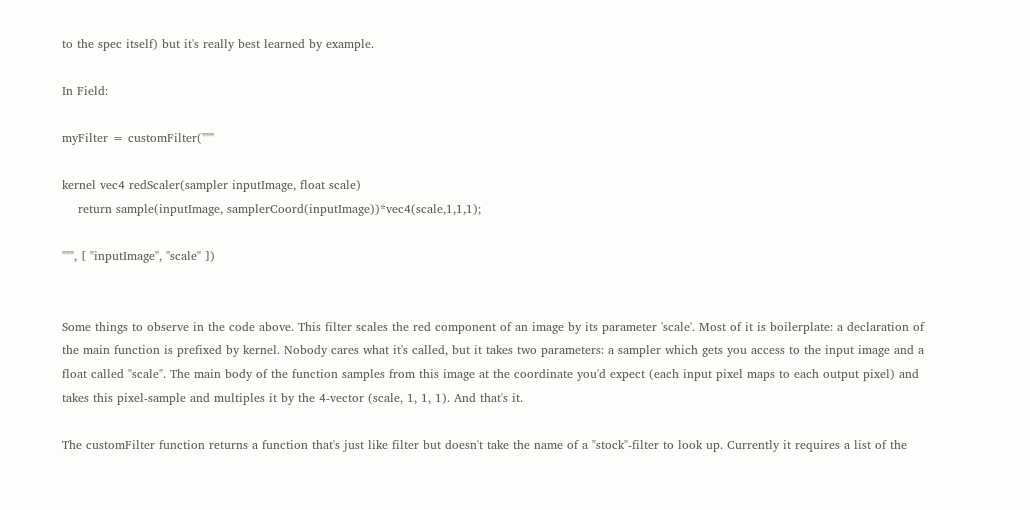to the spec itself) but it's really best learned by example.

In Field:

myFilter = customFilter("""

kernel vec4 redScaler(sampler inputImage, float scale)
    return sample(inputImage, samplerCoord(inputImage))*vec4(scale,1,1,1);

""", [ "inputImage", "scale" ])


Some things to observe in the code above. This filter scales the red component of an image by its parameter 'scale'. Most of it is boilerplate: a declaration of the main function is prefixed by kernel. Nobody cares what it's called, but it takes two parameters: a sampler which gets you access to the input image and a float called "scale". The main body of the function samples from this image at the coordinate you'd expect (each input pixel maps to each output pixel) and takes this pixel-sample and multiples it by the 4-vector (scale, 1, 1, 1). And that's it.

The customFilter function returns a function that's just like filter but doesn't take the name of a "stock"-filter to look up. Currently it requires a list of the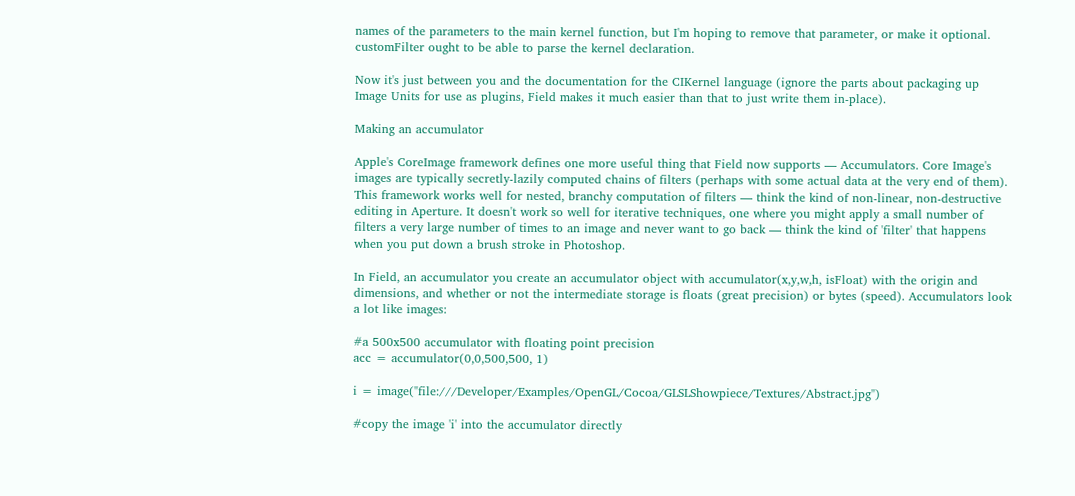names of the parameters to the main kernel function, but I'm hoping to remove that parameter, or make it optional. customFilter ought to be able to parse the kernel declaration.

Now it's just between you and the documentation for the CIKernel language (ignore the parts about packaging up Image Units for use as plugins, Field makes it much easier than that to just write them in-place).

Making an accumulator

Apple's CoreImage framework defines one more useful thing that Field now supports — Accumulators. Core Image's images are typically secretly-lazily computed chains of filters (perhaps with some actual data at the very end of them). This framework works well for nested, branchy computation of filters — think the kind of non-linear, non-destructive editing in Aperture. It doesn't work so well for iterative techniques, one where you might apply a small number of filters a very large number of times to an image and never want to go back — think the kind of 'filter' that happens when you put down a brush stroke in Photoshop.

In Field, an accumulator you create an accumulator object with accumulator(x,y,w,h, isFloat) with the origin and dimensions, and whether or not the intermediate storage is floats (great precision) or bytes (speed). Accumulators look a lot like images:

#a 500x500 accumulator with floating point precision
acc = accumulator(0,0,500,500, 1)

i = image("file:///Developer/Examples/OpenGL/Cocoa/GLSLShowpiece/Textures/Abstract.jpg")

#copy the image 'i' into the accumulator directly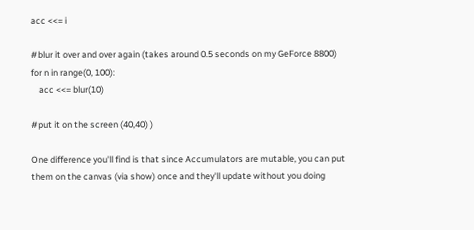acc <<= i

#blur it over and over again (takes around 0.5 seconds on my GeForce 8800)
for n in range(0, 100):
    acc <<= blur(10)

#put it on the screen (40,40) )

One difference you'll find is that since Accumulators are mutable, you can put them on the canvas (via show) once and they'll update without you doing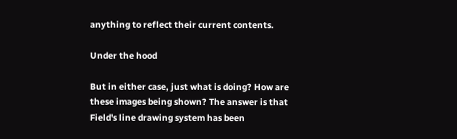anything to reflect their current contents.

Under the hood

But in either case, just what is doing? How are these images being shown? The answer is that Field's line drawing system has been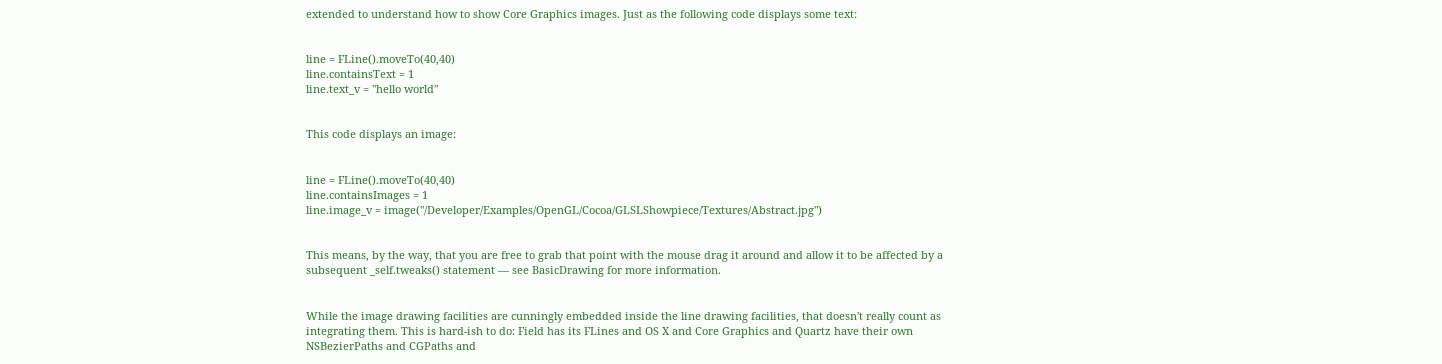extended to understand how to show Core Graphics images. Just as the following code displays some text:


line = FLine().moveTo(40,40)
line.containsText = 1
line.text_v = "hello world"


This code displays an image:


line = FLine().moveTo(40,40)
line.containsImages = 1
line.image_v = image("/Developer/Examples/OpenGL/Cocoa/GLSLShowpiece/Textures/Abstract.jpg")


This means, by the way, that you are free to grab that point with the mouse drag it around and allow it to be affected by a subsequent _self.tweaks() statement — see BasicDrawing for more information.


While the image drawing facilities are cunningly embedded inside the line drawing facilities, that doesn't really count as integrating them. This is hard-ish to do: Field has its FLines and OS X and Core Graphics and Quartz have their own NSBezierPaths and CGPaths and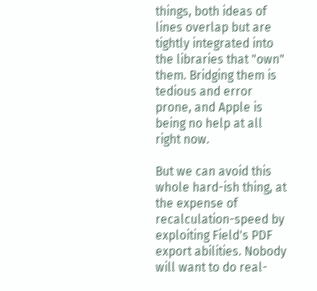things, both ideas of lines overlap but are tightly integrated into the libraries that "own" them. Bridging them is tedious and error prone, and Apple is being no help at all right now.

But we can avoid this whole hard-ish thing, at the expense of recalculation-speed by exploiting Field's PDF export abilities. Nobody will want to do real-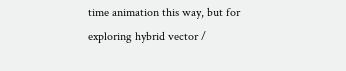time animation this way, but for exploring hybrid vector /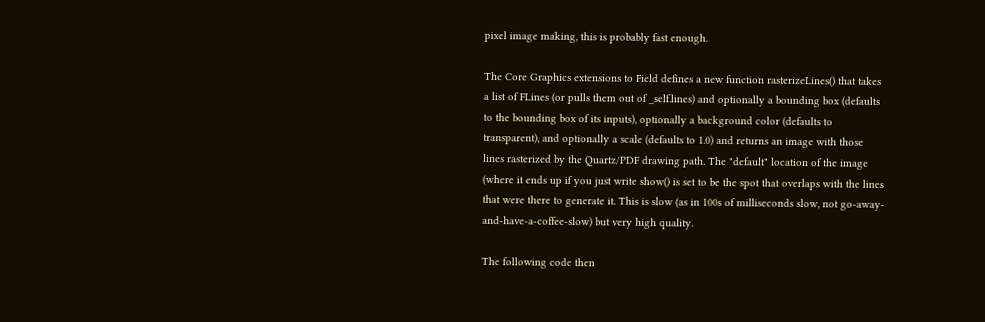pixel image making, this is probably fast enough.

The Core Graphics extensions to Field defines a new function rasterizeLines() that takes a list of FLines (or pulls them out of _self.lines) and optionally a bounding box (defaults to the bounding box of its inputs), optionally a background color (defaults to transparent), and optionally a scale (defaults to 1.0) and returns an image with those lines rasterized by the Quartz/PDF drawing path. The "default" location of the image (where it ends up if you just write show() is set to be the spot that overlaps with the lines that were there to generate it. This is slow (as in 100s of milliseconds slow, not go-away-and-have-a-coffee-slow) but very high quality.

The following code then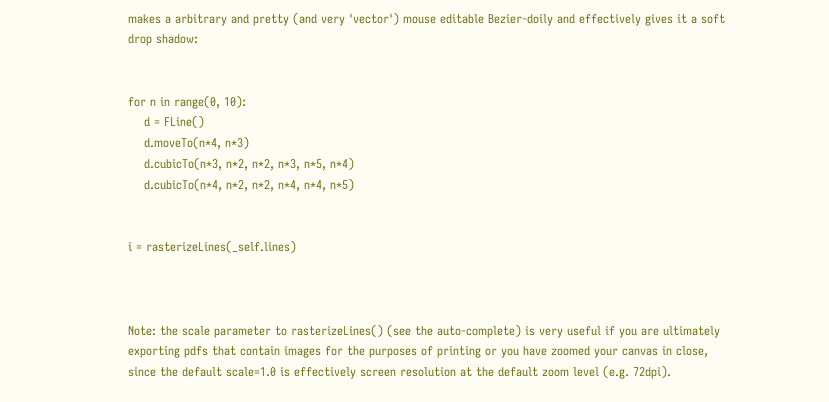makes a arbitrary and pretty (and very 'vector') mouse editable Bezier-doily and effectively gives it a soft drop shadow:


for n in range(0, 10):
    d = FLine()
    d.moveTo(n*4, n*3)
    d.cubicTo(n*3, n*2, n*2, n*3, n*5, n*4)
    d.cubicTo(n*4, n*2, n*2, n*4, n*4, n*5)


i = rasterizeLines(_self.lines)



Note: the scale parameter to rasterizeLines() (see the auto-complete) is very useful if you are ultimately exporting pdfs that contain images for the purposes of printing or you have zoomed your canvas in close, since the default scale=1.0 is effectively screen resolution at the default zoom level (e.g. 72dpi).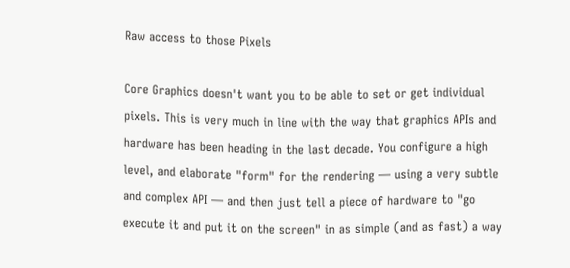Raw access to those Pixels

Core Graphics doesn't want you to be able to set or get individual pixels. This is very much in line with the way that graphics APIs and hardware has been heading in the last decade. You configure a high level, and elaborate "form" for the rendering — using a very subtle and complex API — and then just tell a piece of hardware to "go execute it and put it on the screen" in as simple (and as fast) a way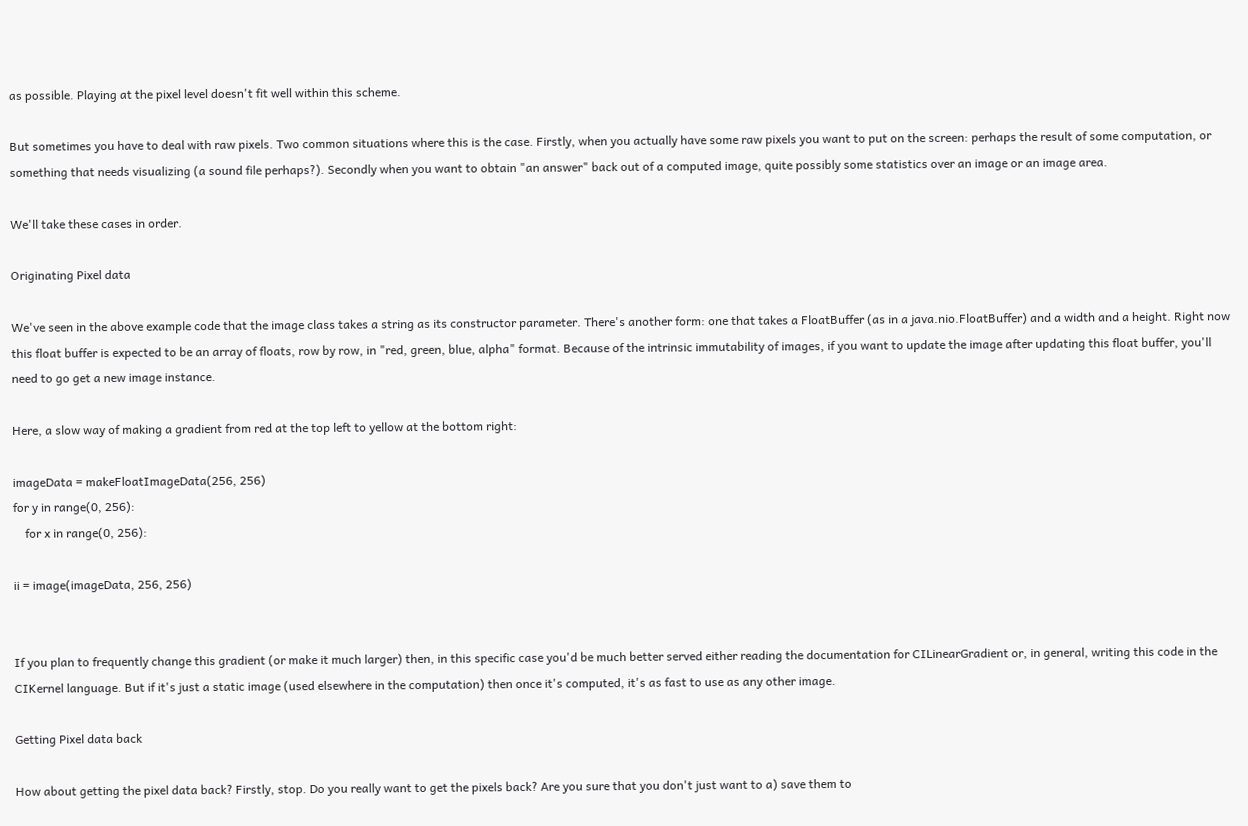as possible. Playing at the pixel level doesn't fit well within this scheme.

But sometimes you have to deal with raw pixels. Two common situations where this is the case. Firstly, when you actually have some raw pixels you want to put on the screen: perhaps the result of some computation, or something that needs visualizing (a sound file perhaps?). Secondly when you want to obtain "an answer" back out of a computed image, quite possibly some statistics over an image or an image area.

We'll take these cases in order.

Originating Pixel data

We've seen in the above example code that the image class takes a string as its constructor parameter. There's another form: one that takes a FloatBuffer (as in a java.nio.FloatBuffer) and a width and a height. Right now this float buffer is expected to be an array of floats, row by row, in "red, green, blue, alpha" format. Because of the intrinsic immutability of images, if you want to update the image after updating this float buffer, you'll need to go get a new image instance.

Here, a slow way of making a gradient from red at the top left to yellow at the bottom right:

imageData = makeFloatImageData(256, 256)
for y in range(0, 256):
    for x in range(0, 256):

ii = image(imageData, 256, 256)


If you plan to frequently change this gradient (or make it much larger) then, in this specific case you'd be much better served either reading the documentation for CILinearGradient or, in general, writing this code in the CIKernel language. But if it's just a static image (used elsewhere in the computation) then once it's computed, it's as fast to use as any other image.

Getting Pixel data back

How about getting the pixel data back? Firstly, stop. Do you really want to get the pixels back? Are you sure that you don't just want to a) save them to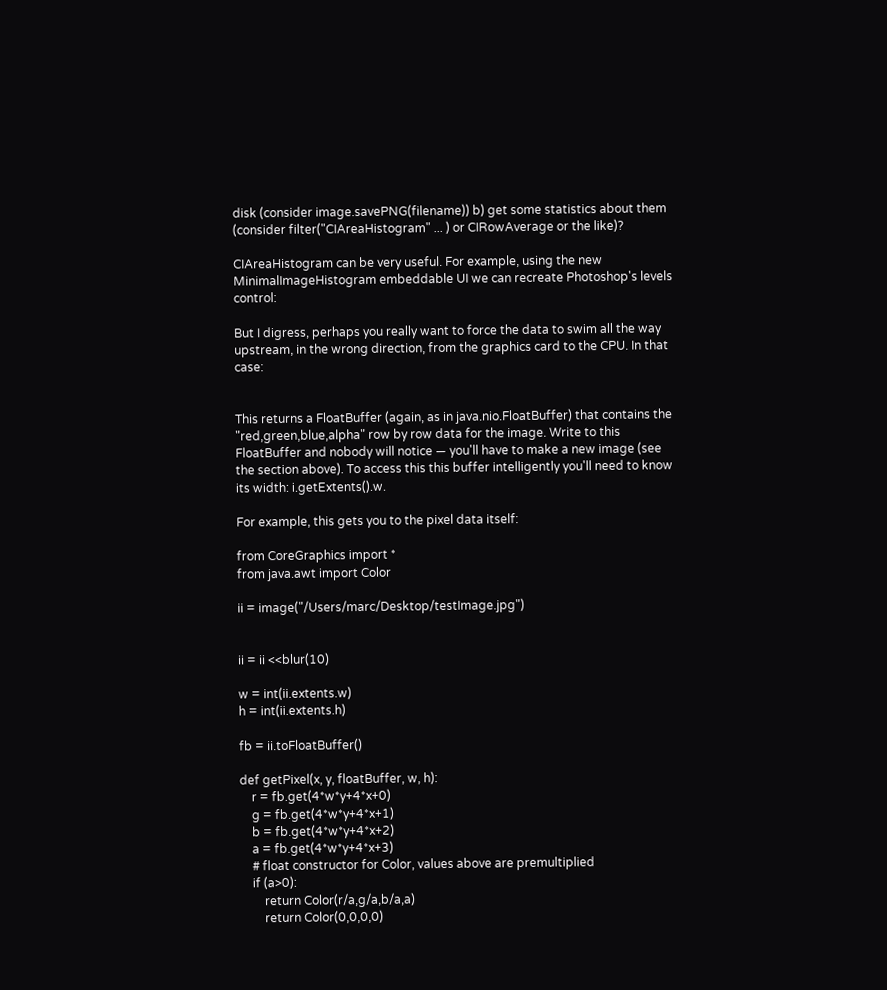disk (consider image.savePNG(filename)) b) get some statistics about them (consider filter("CIAreaHistogram" ... ) or CIRowAverage or the like)?

CIAreaHistogram can be very useful. For example, using the new MinimalImageHistogram embeddable UI we can recreate Photoshop's levels control:

But I digress, perhaps you really want to force the data to swim all the way upstream, in the wrong direction, from the graphics card to the CPU. In that case:


This returns a FloatBuffer (again, as in java.nio.FloatBuffer) that contains the "red,green,blue,alpha" row by row data for the image. Write to this FloatBuffer and nobody will notice — you'll have to make a new image (see the section above). To access this this buffer intelligently you'll need to know its width: i.getExtents().w.

For example, this gets you to the pixel data itself:

from CoreGraphics import *
from java.awt import Color

ii = image("/Users/marc/Desktop/testImage.jpg")


ii = ii <<blur(10)

w = int(ii.extents.w)
h = int(ii.extents.h)

fb = ii.toFloatBuffer()

def getPixel(x, y, floatBuffer, w, h):
    r = fb.get(4*w*y+4*x+0)
    g = fb.get(4*w*y+4*x+1)
    b = fb.get(4*w*y+4*x+2)
    a = fb.get(4*w*y+4*x+3)
    # float constructor for Color, values above are premultiplied
    if (a>0):
        return Color(r/a,g/a,b/a,a)
        return Color(0,0,0,0)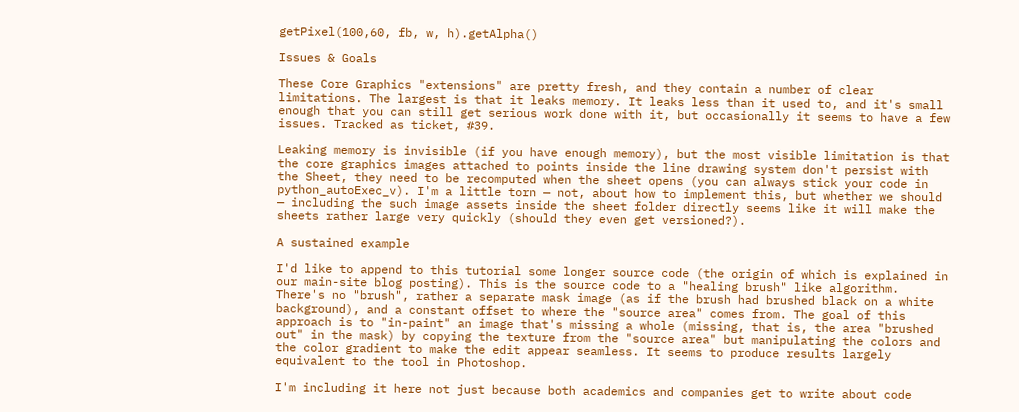getPixel(100,60, fb, w, h).getAlpha()

Issues & Goals

These Core Graphics "extensions" are pretty fresh, and they contain a number of clear limitations. The largest is that it leaks memory. It leaks less than it used to, and it's small enough that you can still get serious work done with it, but occasionally it seems to have a few issues. Tracked as ticket, #39.

Leaking memory is invisible (if you have enough memory), but the most visible limitation is that the core graphics images attached to points inside the line drawing system don't persist with the Sheet, they need to be recomputed when the sheet opens (you can always stick your code in python_autoExec_v). I'm a little torn — not, about how to implement this, but whether we should — including the such image assets inside the sheet folder directly seems like it will make the sheets rather large very quickly (should they even get versioned?).

A sustained example

I'd like to append to this tutorial some longer source code (the origin of which is explained in our main-site blog posting). This is the source code to a "healing brush" like algorithm. There's no "brush", rather a separate mask image (as if the brush had brushed black on a white background), and a constant offset to where the "source area" comes from. The goal of this approach is to "in-paint" an image that's missing a whole (missing, that is, the area "brushed out" in the mask) by copying the texture from the "source area" but manipulating the colors and the color gradient to make the edit appear seamless. It seems to produce results largely equivalent to the tool in Photoshop.

I'm including it here not just because both academics and companies get to write about code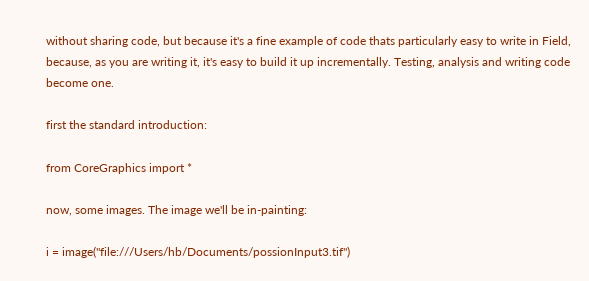without sharing code, but because it's a fine example of code thats particularly easy to write in Field, because, as you are writing it, it's easy to build it up incrementally. Testing, analysis and writing code become one.

first the standard introduction:

from CoreGraphics import *

now, some images. The image we'll be in-painting:

i = image("file:///Users/hb/Documents/possionInput3.tif")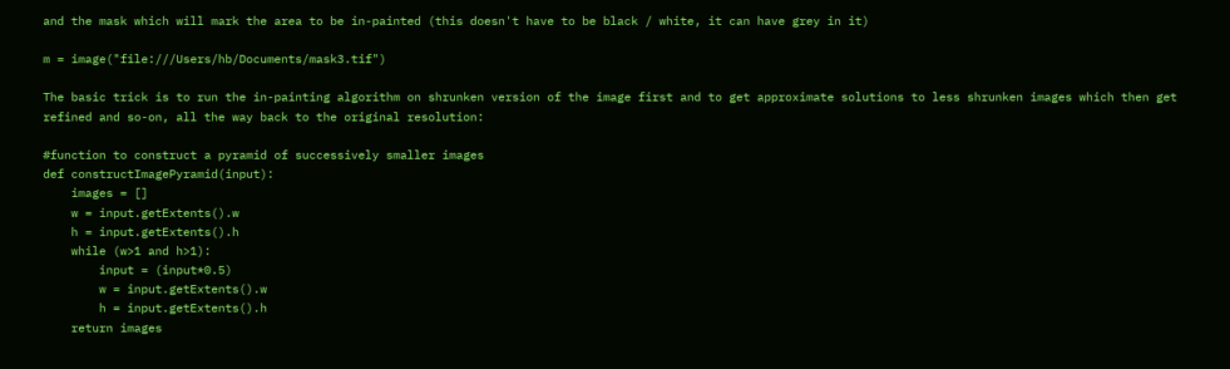and the mask which will mark the area to be in-painted (this doesn't have to be black / white, it can have grey in it)

m = image("file:///Users/hb/Documents/mask3.tif")

The basic trick is to run the in-painting algorithm on shrunken version of the image first and to get approximate solutions to less shrunken images which then get refined and so-on, all the way back to the original resolution:

#function to construct a pyramid of successively smaller images
def constructImagePyramid(input):
    images = []
    w = input.getExtents().w
    h = input.getExtents().h
    while (w>1 and h>1):
        input = (input*0.5)
        w = input.getExtents().w
        h = input.getExtents().h
    return images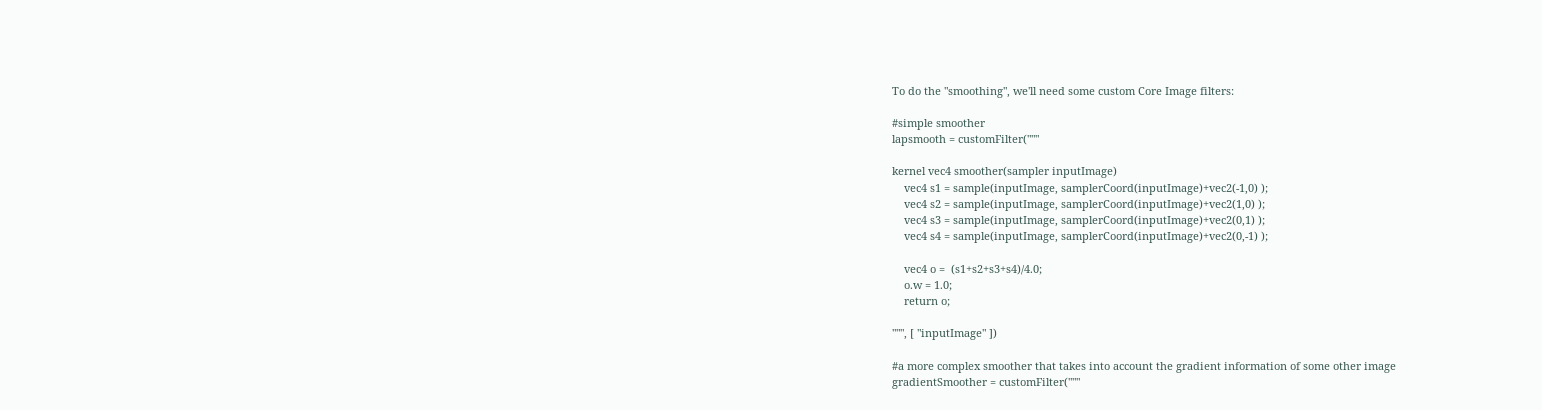To do the "smoothing", we'll need some custom Core Image filters:

#simple smoother
lapsmooth = customFilter("""

kernel vec4 smoother(sampler inputImage)
    vec4 s1 = sample(inputImage, samplerCoord(inputImage)+vec2(-1,0) );
    vec4 s2 = sample(inputImage, samplerCoord(inputImage)+vec2(1,0) );
    vec4 s3 = sample(inputImage, samplerCoord(inputImage)+vec2(0,1) );
    vec4 s4 = sample(inputImage, samplerCoord(inputImage)+vec2(0,-1) );

    vec4 o =  (s1+s2+s3+s4)/4.0;
    o.w = 1.0;
    return o;

""", [ "inputImage" ])

#a more complex smoother that takes into account the gradient information of some other image
gradientSmoother = customFilter("""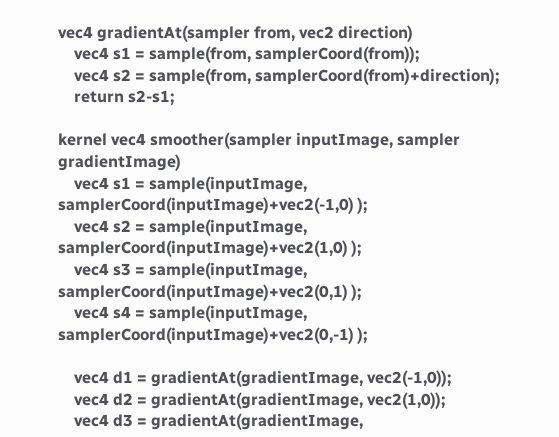vec4 gradientAt(sampler from, vec2 direction)
    vec4 s1 = sample(from, samplerCoord(from));
    vec4 s2 = sample(from, samplerCoord(from)+direction);
    return s2-s1;

kernel vec4 smoother(sampler inputImage, sampler gradientImage)
    vec4 s1 = sample(inputImage, samplerCoord(inputImage)+vec2(-1,0) );
    vec4 s2 = sample(inputImage, samplerCoord(inputImage)+vec2(1,0) );
    vec4 s3 = sample(inputImage, samplerCoord(inputImage)+vec2(0,1) );
    vec4 s4 = sample(inputImage, samplerCoord(inputImage)+vec2(0,-1) );

    vec4 d1 = gradientAt(gradientImage, vec2(-1,0));
    vec4 d2 = gradientAt(gradientImage, vec2(1,0));
    vec4 d3 = gradientAt(gradientImage,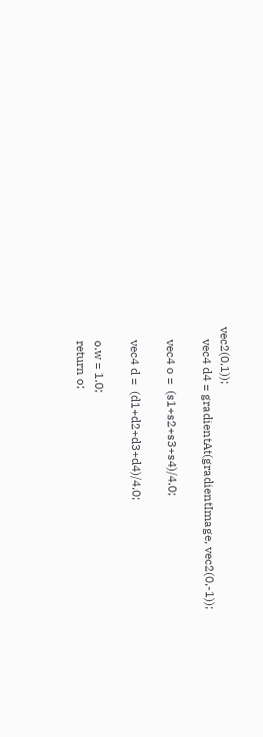vec2(0,1));
    vec4 d4 = gradientAt(gradientImage, vec2(0,-1));

    vec4 o =  (s1+s2+s3+s4)/4.0;

    vec4 d =  (d1+d2+d3+d4)/4.0;

    o.w = 1.0;
    return o;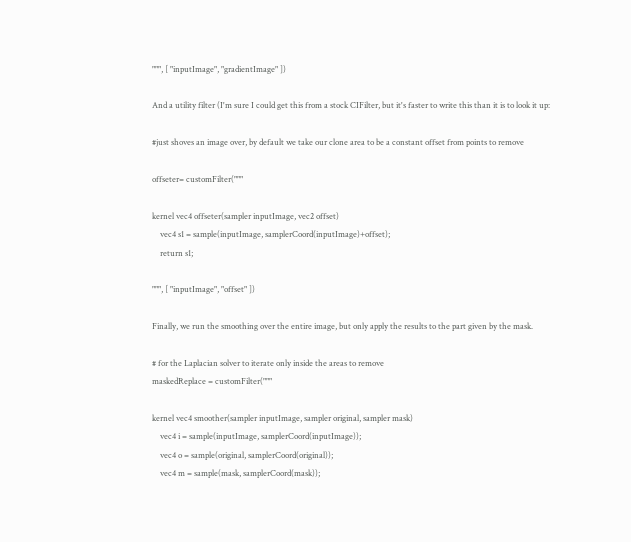""", [ "inputImage", "gradientImage" ])

And a utility filter (I'm sure I could get this from a stock CIFilter, but it's faster to write this than it is to look it up:

#just shoves an image over, by default we take our clone area to be a constant offset from points to remove

offseter= customFilter("""

kernel vec4 offseter(sampler inputImage, vec2 offset)
    vec4 s1 = sample(inputImage, samplerCoord(inputImage)+offset);
    return s1;

""", [ "inputImage", "offset" ])

Finally, we run the smoothing over the entire image, but only apply the results to the part given by the mask.

# for the Laplacian solver to iterate only inside the areas to remove
maskedReplace = customFilter("""

kernel vec4 smoother(sampler inputImage, sampler original, sampler mask)
    vec4 i = sample(inputImage, samplerCoord(inputImage));
    vec4 o = sample(original, samplerCoord(original));
    vec4 m = sample(mask, samplerCoord(mask));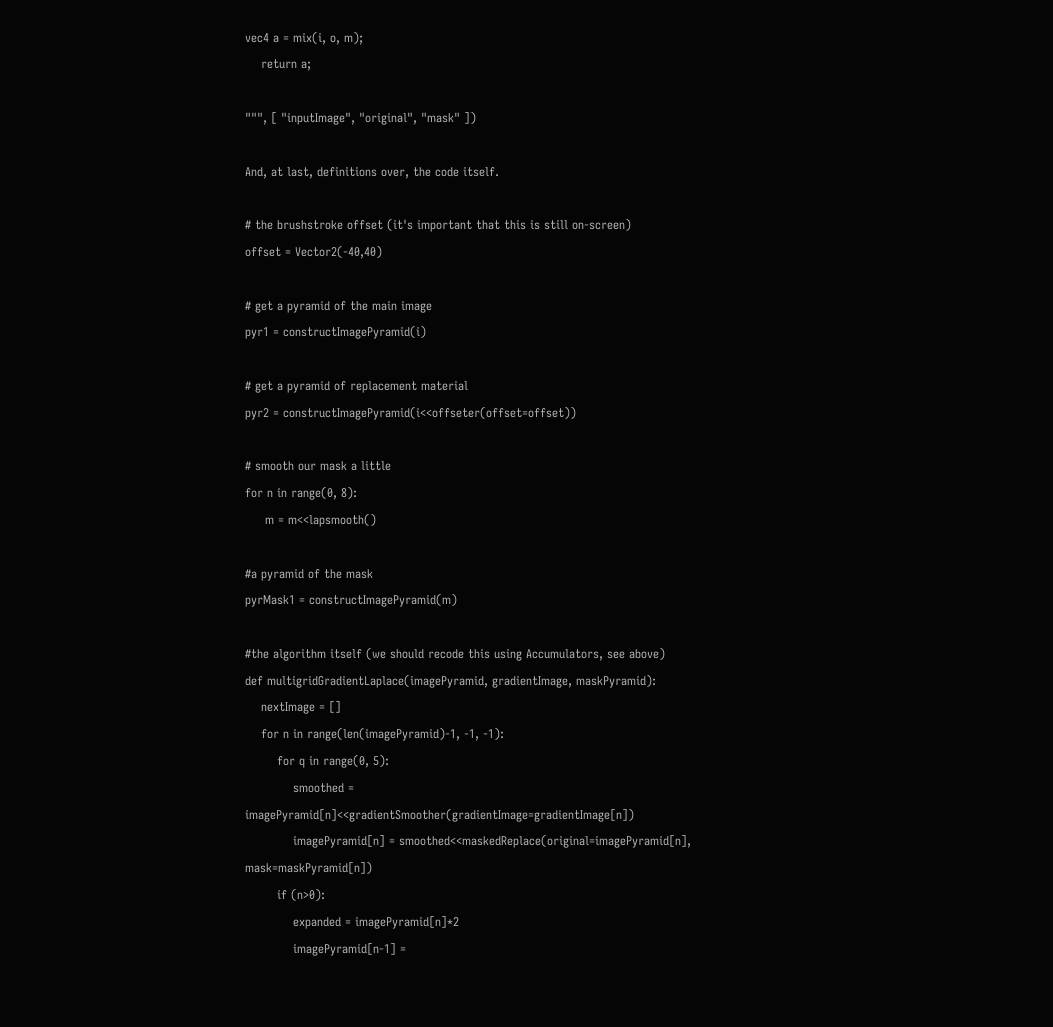vec4 a = mix(i, o, m);
    return a;

""", [ "inputImage", "original", "mask" ])

And, at last, definitions over, the code itself.

# the brushstroke offset (it's important that this is still on-screen)
offset = Vector2(-40,40)

# get a pyramid of the main image
pyr1 = constructImagePyramid(i)

# get a pyramid of replacement material
pyr2 = constructImagePyramid(i<<offseter(offset=offset))

# smooth our mask a little
for n in range(0, 8):
     m = m<<lapsmooth()

#a pyramid of the mask
pyrMask1 = constructImagePyramid(m)

#the algorithm itself (we should recode this using Accumulators, see above)
def multigridGradientLaplace(imagePyramid, gradientImage, maskPyramid):
    nextImage = []
    for n in range(len(imagePyramid)-1, -1, -1):
        for q in range(0, 5):
            smoothed = imagePyramid[n]<<gradientSmoother(gradientImage=gradientImage[n])
            imagePyramid[n] = smoothed<<maskedReplace(original=imagePyramid[n], mask=maskPyramid[n])
        if (n>0):
            expanded = imagePyramid[n]*2
            imagePyramid[n-1] =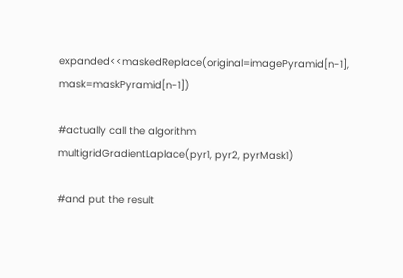expanded<<maskedReplace(original=imagePyramid[n-1], mask=maskPyramid[n-1])

#actually call the algorithm
multigridGradientLaplace(pyr1, pyr2, pyrMask1)

#and put the result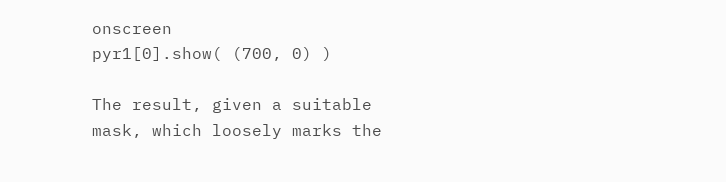onscreen
pyr1[0].show( (700, 0) )

The result, given a suitable mask, which loosely marks the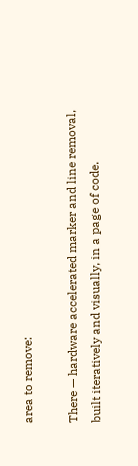area to remove:

There — hardware accelerated marker and line removal, built iteratively and visually, in a page of code.